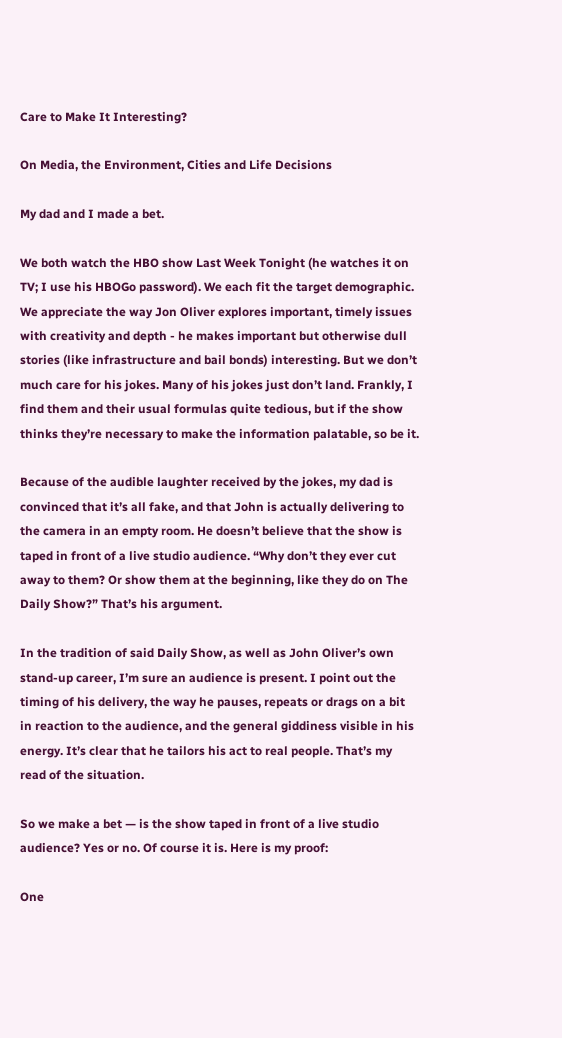Care to Make It Interesting?

On Media, the Environment, Cities and Life Decisions

My dad and I made a bet.

We both watch the HBO show Last Week Tonight (he watches it on TV; I use his HBOGo password). We each fit the target demographic. We appreciate the way Jon Oliver explores important, timely issues with creativity and depth - he makes important but otherwise dull stories (like infrastructure and bail bonds) interesting. But we don’t much care for his jokes. Many of his jokes just don’t land. Frankly, I find them and their usual formulas quite tedious, but if the show thinks they’re necessary to make the information palatable, so be it.

Because of the audible laughter received by the jokes, my dad is convinced that it’s all fake, and that John is actually delivering to the camera in an empty room. He doesn’t believe that the show is taped in front of a live studio audience. “Why don’t they ever cut away to them? Or show them at the beginning, like they do on The Daily Show?” That’s his argument.

In the tradition of said Daily Show, as well as John Oliver’s own stand-up career, I’m sure an audience is present. I point out the timing of his delivery, the way he pauses, repeats or drags on a bit in reaction to the audience, and the general giddiness visible in his energy. It’s clear that he tailors his act to real people. That’s my read of the situation.

So we make a bet — is the show taped in front of a live studio audience? Yes or no. Of course it is. Here is my proof:

One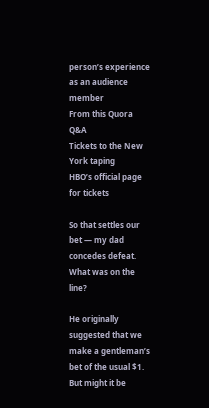person’s experience as an audience member
From this Quora Q&A
Tickets to the New York taping
HBO’s official page for tickets

So that settles our bet — my dad concedes defeat. What was on the line?

He originally suggested that we make a gentleman’s bet of the usual $1. But might it be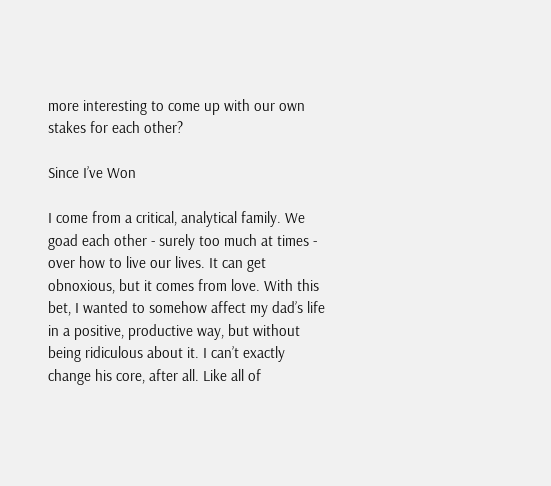more interesting to come up with our own stakes for each other?

Since I’ve Won

I come from a critical, analytical family. We goad each other - surely too much at times - over how to live our lives. It can get obnoxious, but it comes from love. With this bet, I wanted to somehow affect my dad’s life in a positive, productive way, but without being ridiculous about it. I can’t exactly change his core, after all. Like all of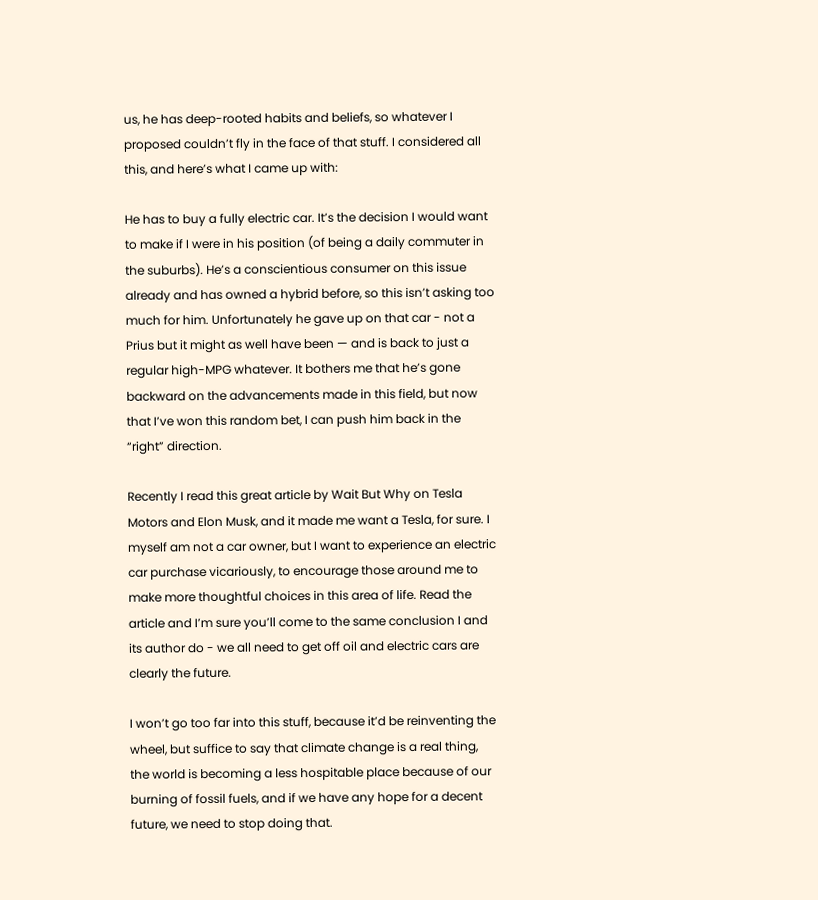us, he has deep-rooted habits and beliefs, so whatever I proposed couldn’t fly in the face of that stuff. I considered all this, and here’s what I came up with:

He has to buy a fully electric car. It’s the decision I would want to make if I were in his position (of being a daily commuter in the suburbs). He’s a conscientious consumer on this issue already and has owned a hybrid before, so this isn’t asking too much for him. Unfortunately he gave up on that car - not a Prius but it might as well have been — and is back to just a regular high-MPG whatever. It bothers me that he’s gone backward on the advancements made in this field, but now that I’ve won this random bet, I can push him back in the “right” direction.

Recently I read this great article by Wait But Why on Tesla Motors and Elon Musk, and it made me want a Tesla, for sure. I myself am not a car owner, but I want to experience an electric car purchase vicariously, to encourage those around me to make more thoughtful choices in this area of life. Read the article and I’m sure you’ll come to the same conclusion I and its author do - we all need to get off oil and electric cars are clearly the future.

I won’t go too far into this stuff, because it’d be reinventing the wheel, but suffice to say that climate change is a real thing, the world is becoming a less hospitable place because of our burning of fossil fuels, and if we have any hope for a decent future, we need to stop doing that.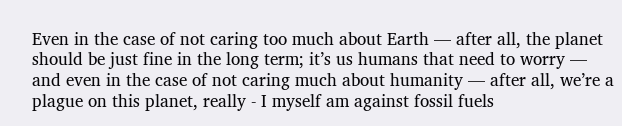Even in the case of not caring too much about Earth — after all, the planet should be just fine in the long term; it’s us humans that need to worry — and even in the case of not caring much about humanity — after all, we’re a plague on this planet, really - I myself am against fossil fuels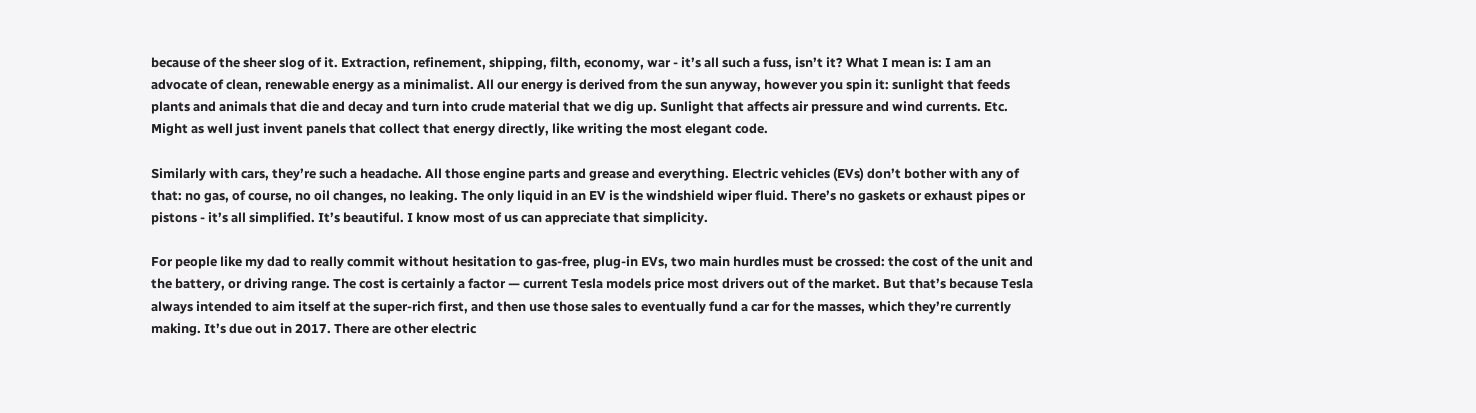because of the sheer slog of it. Extraction, refinement, shipping, filth, economy, war - it’s all such a fuss, isn’t it? What I mean is: I am an advocate of clean, renewable energy as a minimalist. All our energy is derived from the sun anyway, however you spin it: sunlight that feeds plants and animals that die and decay and turn into crude material that we dig up. Sunlight that affects air pressure and wind currents. Etc. Might as well just invent panels that collect that energy directly, like writing the most elegant code.

Similarly with cars, they’re such a headache. All those engine parts and grease and everything. Electric vehicles (EVs) don’t bother with any of that: no gas, of course, no oil changes, no leaking. The only liquid in an EV is the windshield wiper fluid. There’s no gaskets or exhaust pipes or pistons - it’s all simplified. It’s beautiful. I know most of us can appreciate that simplicity.

For people like my dad to really commit without hesitation to gas-free, plug-in EVs, two main hurdles must be crossed: the cost of the unit and the battery, or driving range. The cost is certainly a factor — current Tesla models price most drivers out of the market. But that’s because Tesla always intended to aim itself at the super-rich first, and then use those sales to eventually fund a car for the masses, which they’re currently making. It’s due out in 2017. There are other electric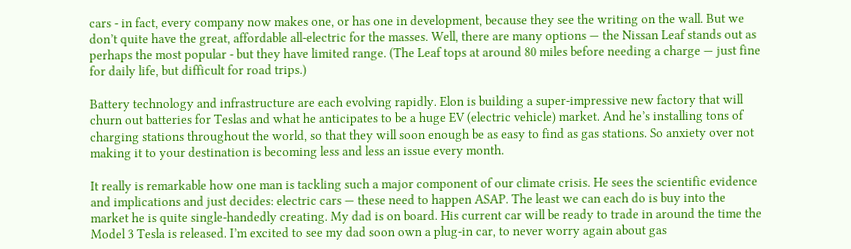cars - in fact, every company now makes one, or has one in development, because they see the writing on the wall. But we don’t quite have the great, affordable all-electric for the masses. Well, there are many options — the Nissan Leaf stands out as perhaps the most popular - but they have limited range. (The Leaf tops at around 80 miles before needing a charge — just fine for daily life, but difficult for road trips.)

Battery technology and infrastructure are each evolving rapidly. Elon is building a super-impressive new factory that will churn out batteries for Teslas and what he anticipates to be a huge EV (electric vehicle) market. And he’s installing tons of charging stations throughout the world, so that they will soon enough be as easy to find as gas stations. So anxiety over not making it to your destination is becoming less and less an issue every month.

It really is remarkable how one man is tackling such a major component of our climate crisis. He sees the scientific evidence and implications and just decides: electric cars — these need to happen ASAP. The least we can each do is buy into the market he is quite single-handedly creating. My dad is on board. His current car will be ready to trade in around the time the Model 3 Tesla is released. I’m excited to see my dad soon own a plug-in car, to never worry again about gas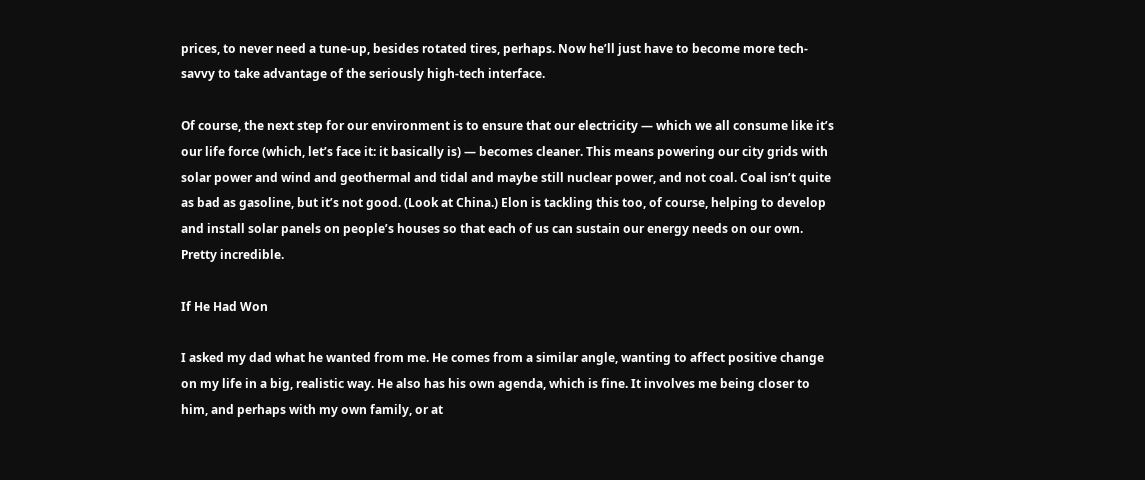prices, to never need a tune-up, besides rotated tires, perhaps. Now he’ll just have to become more tech-savvy to take advantage of the seriously high-tech interface.

Of course, the next step for our environment is to ensure that our electricity — which we all consume like it’s our life force (which, let’s face it: it basically is) — becomes cleaner. This means powering our city grids with solar power and wind and geothermal and tidal and maybe still nuclear power, and not coal. Coal isn’t quite as bad as gasoline, but it’s not good. (Look at China.) Elon is tackling this too, of course, helping to develop and install solar panels on people’s houses so that each of us can sustain our energy needs on our own. Pretty incredible.

If He Had Won

I asked my dad what he wanted from me. He comes from a similar angle, wanting to affect positive change on my life in a big, realistic way. He also has his own agenda, which is fine. It involves me being closer to him, and perhaps with my own family, or at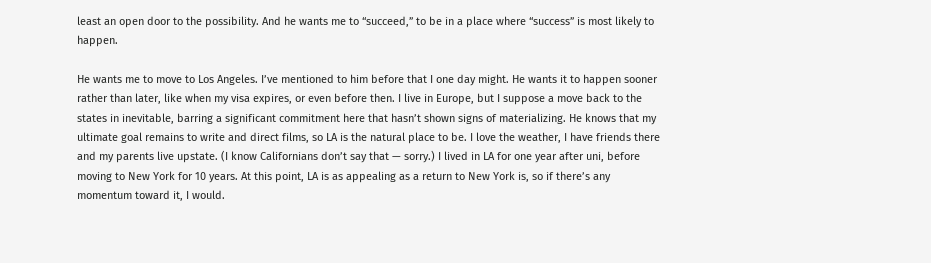least an open door to the possibility. And he wants me to “succeed,” to be in a place where “success” is most likely to happen.

He wants me to move to Los Angeles. I’ve mentioned to him before that I one day might. He wants it to happen sooner rather than later, like when my visa expires, or even before then. I live in Europe, but I suppose a move back to the states in inevitable, barring a significant commitment here that hasn’t shown signs of materializing. He knows that my ultimate goal remains to write and direct films, so LA is the natural place to be. I love the weather, I have friends there and my parents live upstate. (I know Californians don’t say that — sorry.) I lived in LA for one year after uni, before moving to New York for 10 years. At this point, LA is as appealing as a return to New York is, so if there’s any momentum toward it, I would.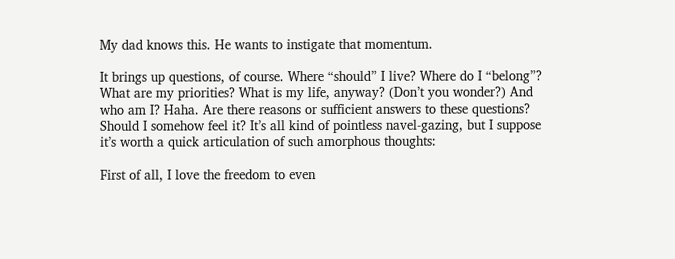My dad knows this. He wants to instigate that momentum.

It brings up questions, of course. Where “should” I live? Where do I “belong”? What are my priorities? What is my life, anyway? (Don’t you wonder?) And who am I? Haha. Are there reasons or sufficient answers to these questions? Should I somehow feel it? It’s all kind of pointless navel-gazing, but I suppose it’s worth a quick articulation of such amorphous thoughts:

First of all, I love the freedom to even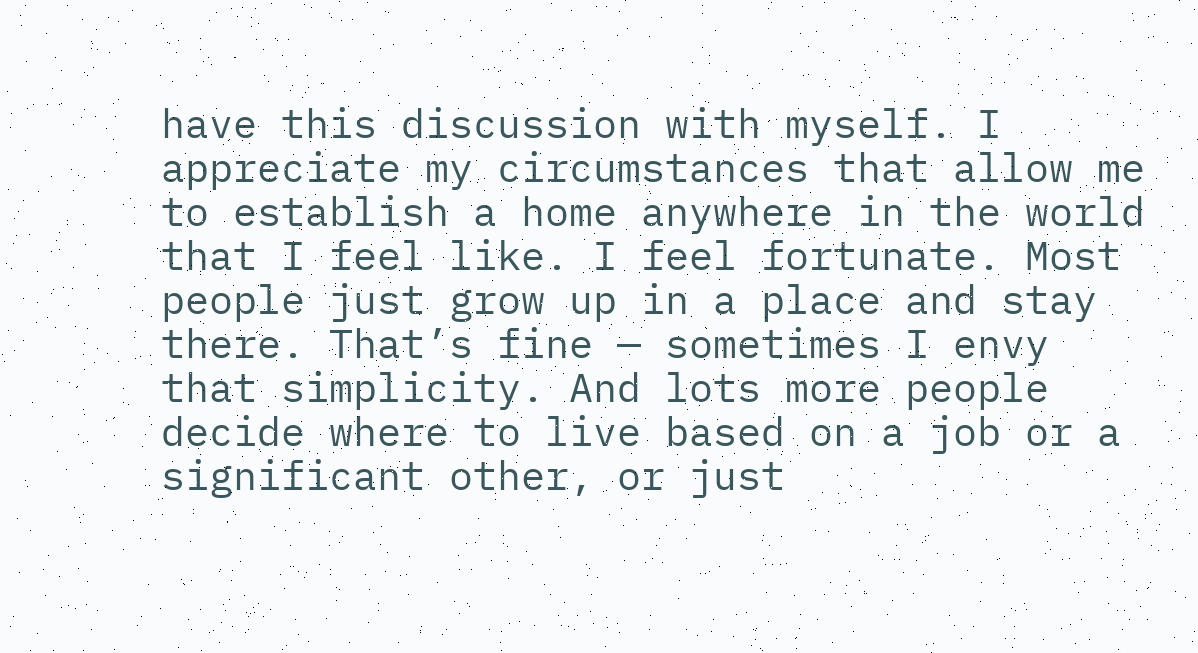have this discussion with myself. I appreciate my circumstances that allow me to establish a home anywhere in the world that I feel like. I feel fortunate. Most people just grow up in a place and stay there. That’s fine — sometimes I envy that simplicity. And lots more people decide where to live based on a job or a significant other, or just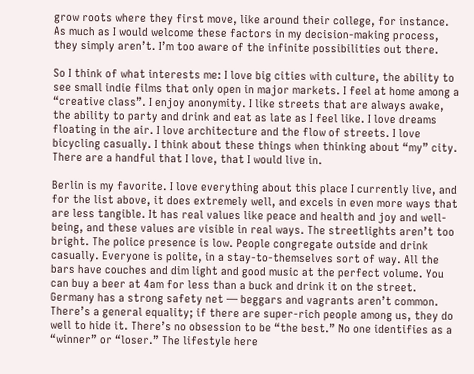grow roots where they first move, like around their college, for instance. As much as I would welcome these factors in my decision-making process, they simply aren’t. I’m too aware of the infinite possibilities out there.

So I think of what interests me: I love big cities with culture, the ability to see small indie films that only open in major markets. I feel at home among a “creative class”. I enjoy anonymity. I like streets that are always awake, the ability to party and drink and eat as late as I feel like. I love dreams floating in the air. I love architecture and the flow of streets. I love bicycling casually. I think about these things when thinking about “my” city. There are a handful that I love, that I would live in.

Berlin is my favorite. I love everything about this place I currently live, and for the list above, it does extremely well, and excels in even more ways that are less tangible. It has real values like peace and health and joy and well-being, and these values are visible in real ways. The streetlights aren’t too bright. The police presence is low. People congregate outside and drink casually. Everyone is polite, in a stay-to-themselves sort of way. All the bars have couches and dim light and good music at the perfect volume. You can buy a beer at 4am for less than a buck and drink it on the street. Germany has a strong safety net — beggars and vagrants aren’t common. There’s a general equality; if there are super-rich people among us, they do well to hide it. There’s no obsession to be “the best.” No one identifies as a “winner” or “loser.” The lifestyle here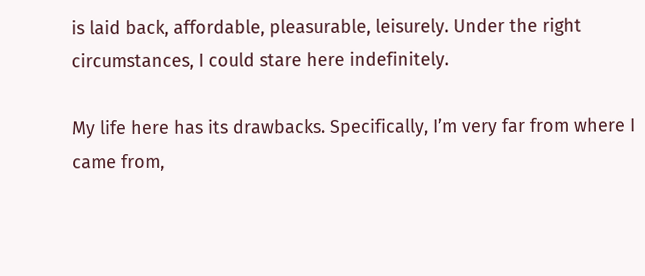is laid back, affordable, pleasurable, leisurely. Under the right circumstances, I could stare here indefinitely.

My life here has its drawbacks. Specifically, I’m very far from where I came from,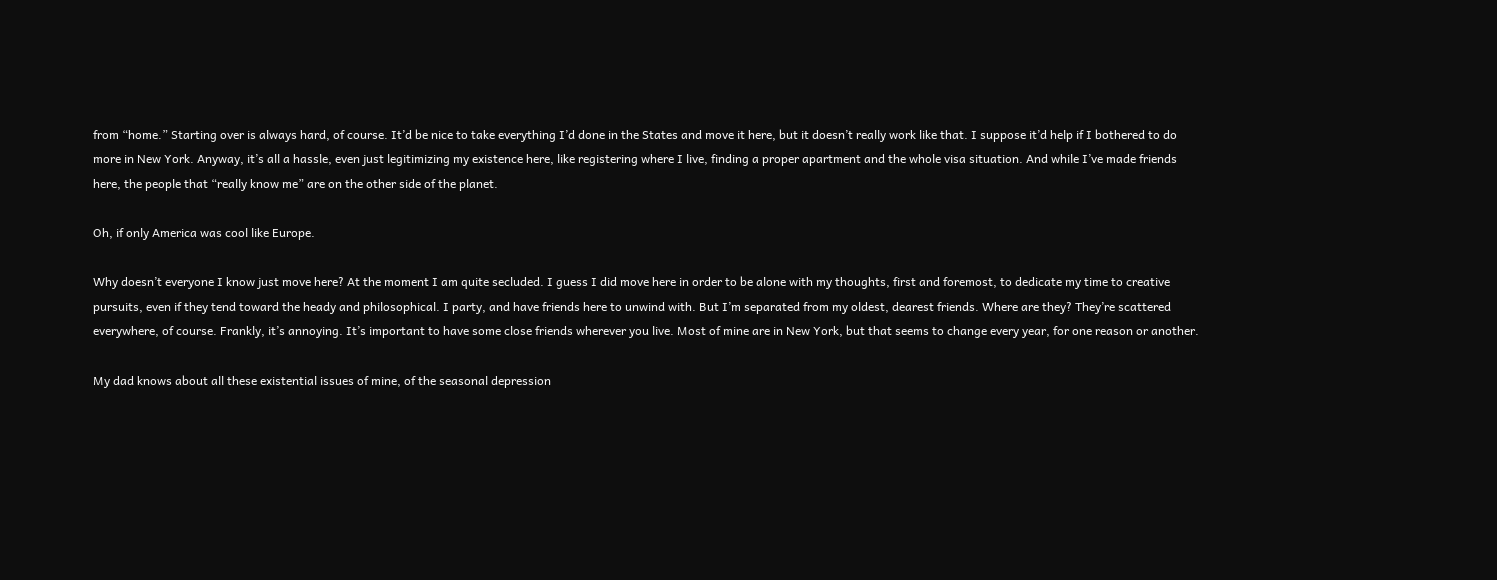from “home.” Starting over is always hard, of course. It’d be nice to take everything I’d done in the States and move it here, but it doesn’t really work like that. I suppose it’d help if I bothered to do more in New York. Anyway, it’s all a hassle, even just legitimizing my existence here, like registering where I live, finding a proper apartment and the whole visa situation. And while I’ve made friends here, the people that “really know me” are on the other side of the planet.

Oh, if only America was cool like Europe.

Why doesn’t everyone I know just move here? At the moment I am quite secluded. I guess I did move here in order to be alone with my thoughts, first and foremost, to dedicate my time to creative pursuits, even if they tend toward the heady and philosophical. I party, and have friends here to unwind with. But I’m separated from my oldest, dearest friends. Where are they? They’re scattered everywhere, of course. Frankly, it’s annoying. It’s important to have some close friends wherever you live. Most of mine are in New York, but that seems to change every year, for one reason or another.

My dad knows about all these existential issues of mine, of the seasonal depression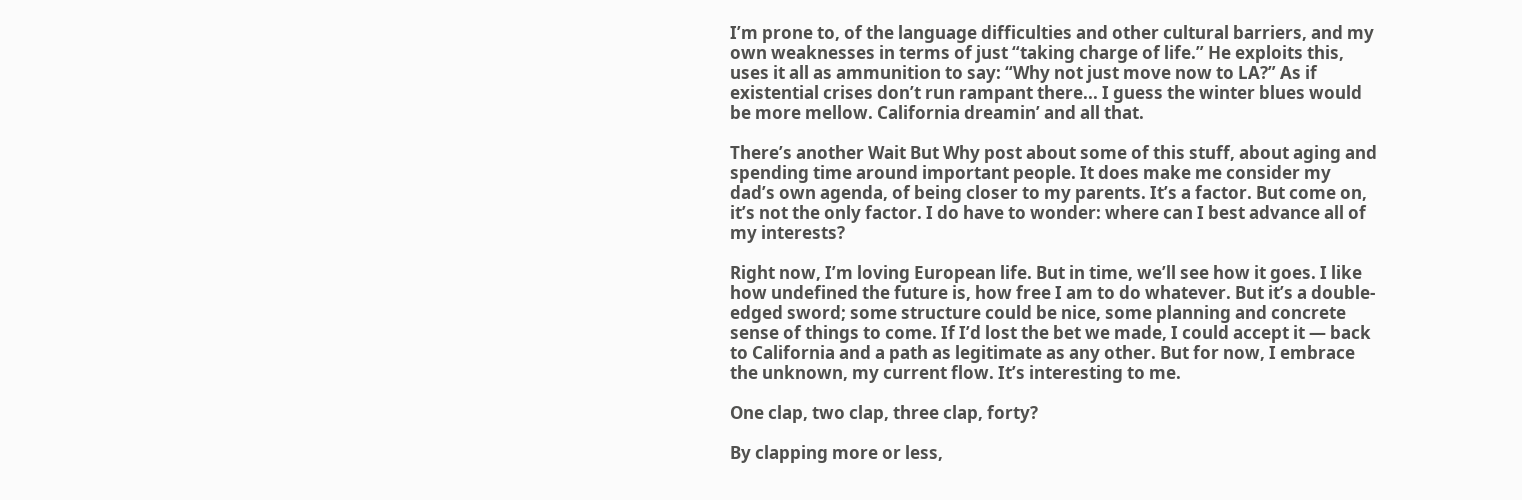I’m prone to, of the language difficulties and other cultural barriers, and my own weaknesses in terms of just “taking charge of life.” He exploits this, uses it all as ammunition to say: “Why not just move now to LA?” As if existential crises don’t run rampant there... I guess the winter blues would be more mellow. California dreamin’ and all that.

There’s another Wait But Why post about some of this stuff, about aging and spending time around important people. It does make me consider my dad’s own agenda, of being closer to my parents. It’s a factor. But come on, it’s not the only factor. I do have to wonder: where can I best advance all of my interests?

Right now, I’m loving European life. But in time, we’ll see how it goes. I like how undefined the future is, how free I am to do whatever. But it’s a double-edged sword; some structure could be nice, some planning and concrete sense of things to come. If I’d lost the bet we made, I could accept it — back to California and a path as legitimate as any other. But for now, I embrace the unknown, my current flow. It’s interesting to me.

One clap, two clap, three clap, forty?

By clapping more or less,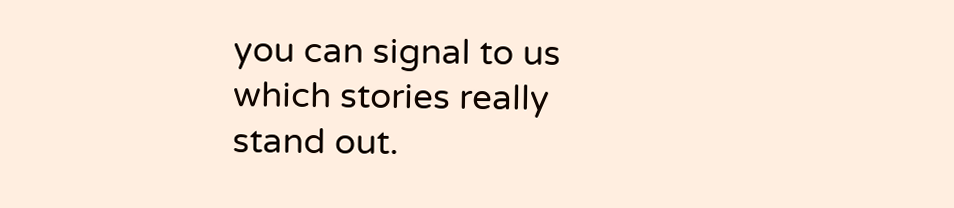you can signal to us which stories really stand out.